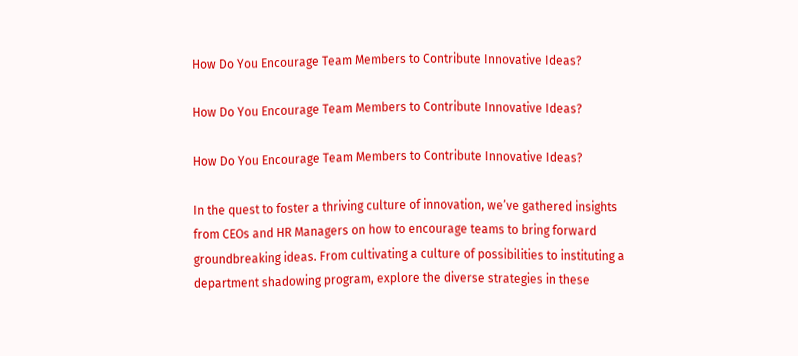How Do You Encourage Team Members to Contribute Innovative Ideas?

How Do You Encourage Team Members to Contribute Innovative Ideas?

How Do You Encourage Team Members to Contribute Innovative Ideas?

In the quest to foster a thriving culture of innovation, we’ve gathered insights from CEOs and HR Managers on how to encourage teams to bring forward groundbreaking ideas. From cultivating a culture of possibilities to instituting a department shadowing program, explore the diverse strategies in these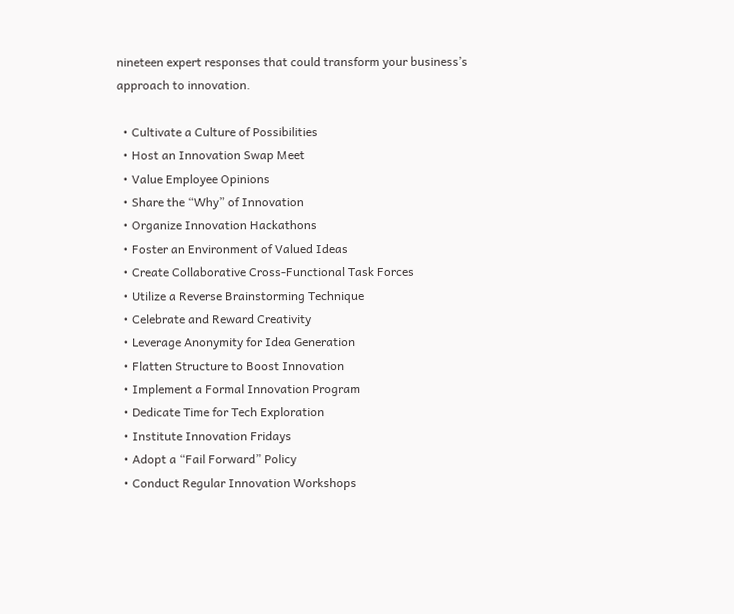nineteen expert responses that could transform your business’s approach to innovation.

  • Cultivate a Culture of Possibilities
  • Host an Innovation Swap Meet
  • Value Employee Opinions
  • Share the “Why” of Innovation
  • Organize Innovation Hackathons
  • Foster an Environment of Valued Ideas
  • Create Collaborative Cross-Functional Task Forces
  • Utilize a Reverse Brainstorming Technique
  • Celebrate and Reward Creativity
  • Leverage Anonymity for Idea Generation
  • Flatten Structure to Boost Innovation
  • Implement a Formal Innovation Program
  • Dedicate Time for Tech Exploration
  • Institute Innovation Fridays
  • Adopt a “Fail Forward” Policy
  • Conduct Regular Innovation Workshops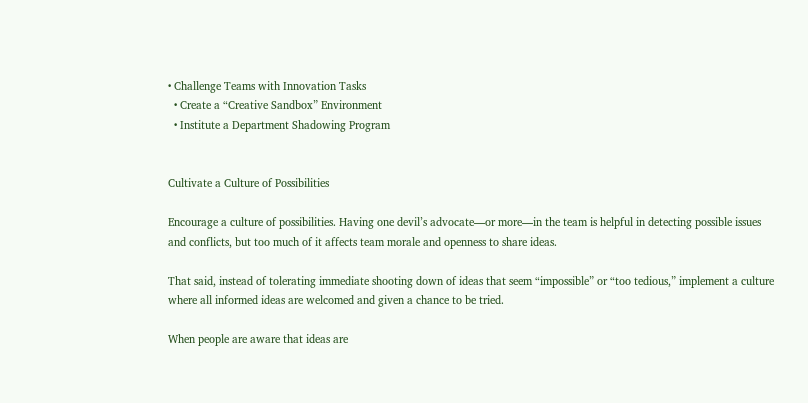• Challenge Teams with Innovation Tasks
  • Create a “Creative Sandbox” Environment
  • Institute a Department Shadowing Program


Cultivate a Culture of Possibilities

Encourage a culture of possibilities. Having one devil’s advocate—or more—in the team is helpful in detecting possible issues and conflicts, but too much of it affects team morale and openness to share ideas.

That said, instead of tolerating immediate shooting down of ideas that seem “impossible” or “too tedious,” implement a culture where all informed ideas are welcomed and given a chance to be tried.

When people are aware that ideas are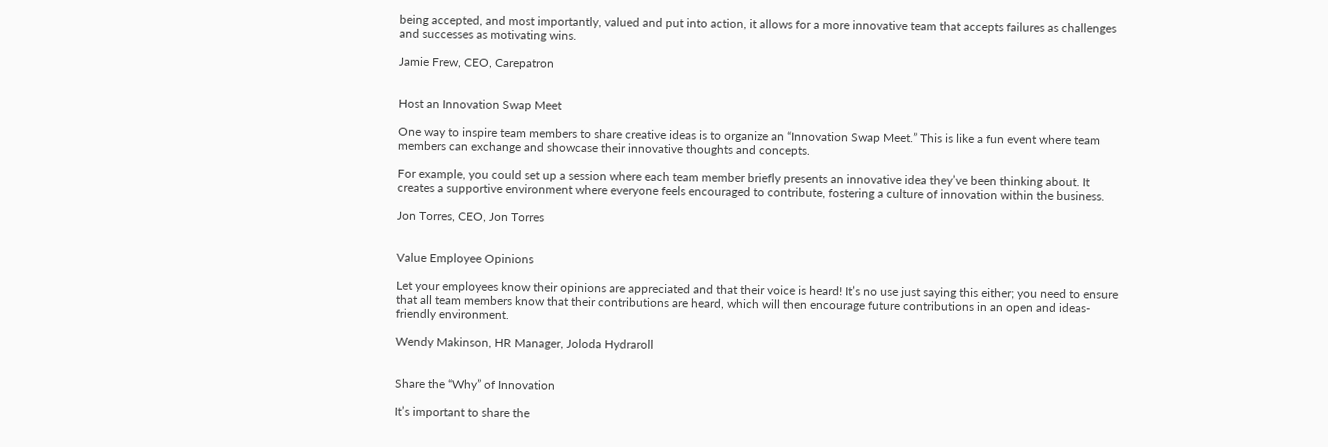being accepted, and most importantly, valued and put into action, it allows for a more innovative team that accepts failures as challenges and successes as motivating wins.

Jamie Frew, CEO, Carepatron


Host an Innovation Swap Meet

One way to inspire team members to share creative ideas is to organize an “Innovation Swap Meet.” This is like a fun event where team members can exchange and showcase their innovative thoughts and concepts.

For example, you could set up a session where each team member briefly presents an innovative idea they’ve been thinking about. It creates a supportive environment where everyone feels encouraged to contribute, fostering a culture of innovation within the business.

Jon Torres, CEO, Jon Torres


Value Employee Opinions

Let your employees know their opinions are appreciated and that their voice is heard! It’s no use just saying this either; you need to ensure that all team members know that their contributions are heard, which will then encourage future contributions in an open and ideas-friendly environment.

Wendy Makinson, HR Manager, Joloda Hydraroll


Share the “Why” of Innovation

It’s important to share the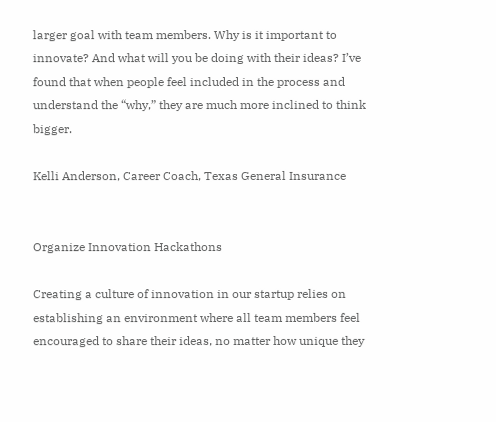larger goal with team members. Why is it important to innovate? And what will you be doing with their ideas? I’ve found that when people feel included in the process and understand the “why,” they are much more inclined to think bigger.

Kelli Anderson, Career Coach, Texas General Insurance


Organize Innovation Hackathons

Creating a culture of innovation in our startup relies on establishing an environment where all team members feel encouraged to share their ideas, no matter how unique they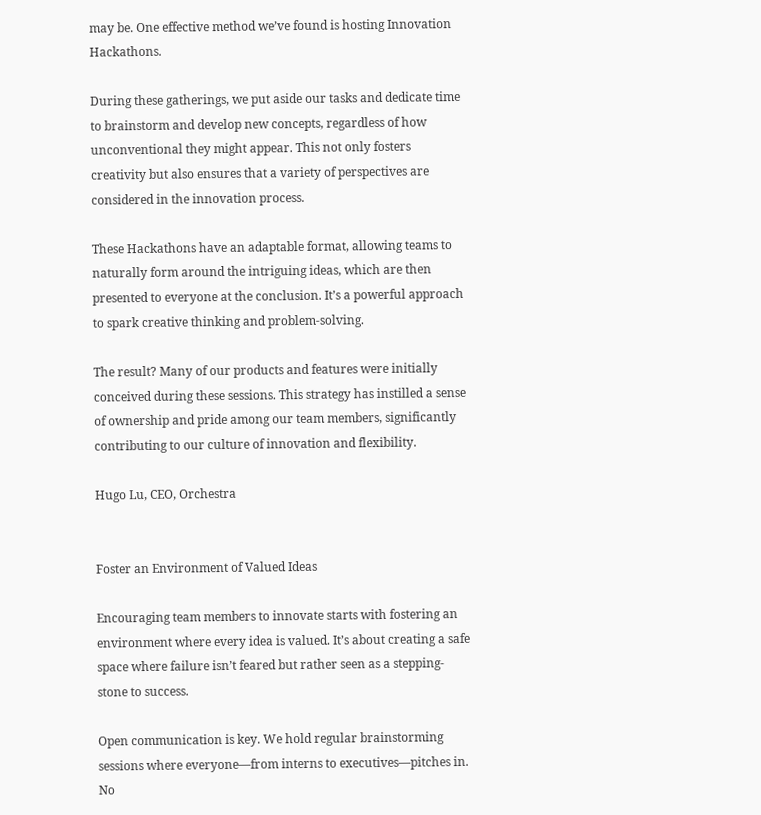may be. One effective method we’ve found is hosting Innovation Hackathons.

During these gatherings, we put aside our tasks and dedicate time to brainstorm and develop new concepts, regardless of how unconventional they might appear. This not only fosters creativity but also ensures that a variety of perspectives are considered in the innovation process.

These Hackathons have an adaptable format, allowing teams to naturally form around the intriguing ideas, which are then presented to everyone at the conclusion. It’s a powerful approach to spark creative thinking and problem-solving.

The result? Many of our products and features were initially conceived during these sessions. This strategy has instilled a sense of ownership and pride among our team members, significantly contributing to our culture of innovation and flexibility.

Hugo Lu, CEO, Orchestra


Foster an Environment of Valued Ideas

Encouraging team members to innovate starts with fostering an environment where every idea is valued. It’s about creating a safe space where failure isn’t feared but rather seen as a stepping-stone to success.

Open communication is key. We hold regular brainstorming sessions where everyone—from interns to executives—pitches in. No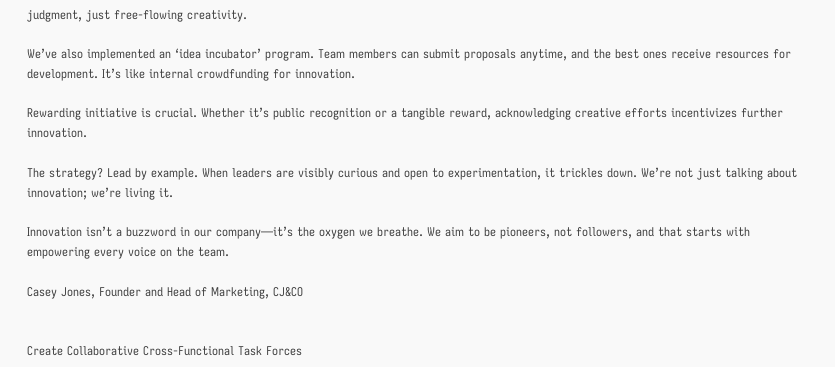judgment, just free-flowing creativity.

We’ve also implemented an ‘idea incubator’ program. Team members can submit proposals anytime, and the best ones receive resources for development. It’s like internal crowdfunding for innovation.

Rewarding initiative is crucial. Whether it’s public recognition or a tangible reward, acknowledging creative efforts incentivizes further innovation.

The strategy? Lead by example. When leaders are visibly curious and open to experimentation, it trickles down. We’re not just talking about innovation; we’re living it.

Innovation isn’t a buzzword in our company—it’s the oxygen we breathe. We aim to be pioneers, not followers, and that starts with empowering every voice on the team.

Casey Jones, Founder and Head of Marketing, CJ&CO


Create Collaborative Cross-Functional Task Forces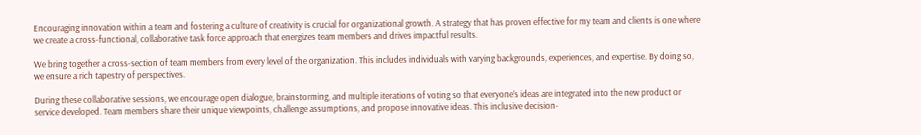Encouraging innovation within a team and fostering a culture of creativity is crucial for organizational growth. A strategy that has proven effective for my team and clients is one where we create a cross-functional, collaborative task force approach that energizes team members and drives impactful results.

We bring together a cross-section of team members from every level of the organization. This includes individuals with varying backgrounds, experiences, and expertise. By doing so, we ensure a rich tapestry of perspectives.

During these collaborative sessions, we encourage open dialogue, brainstorming, and multiple iterations of voting so that everyone’s ideas are integrated into the new product or service developed. Team members share their unique viewpoints, challenge assumptions, and propose innovative ideas. This inclusive decision-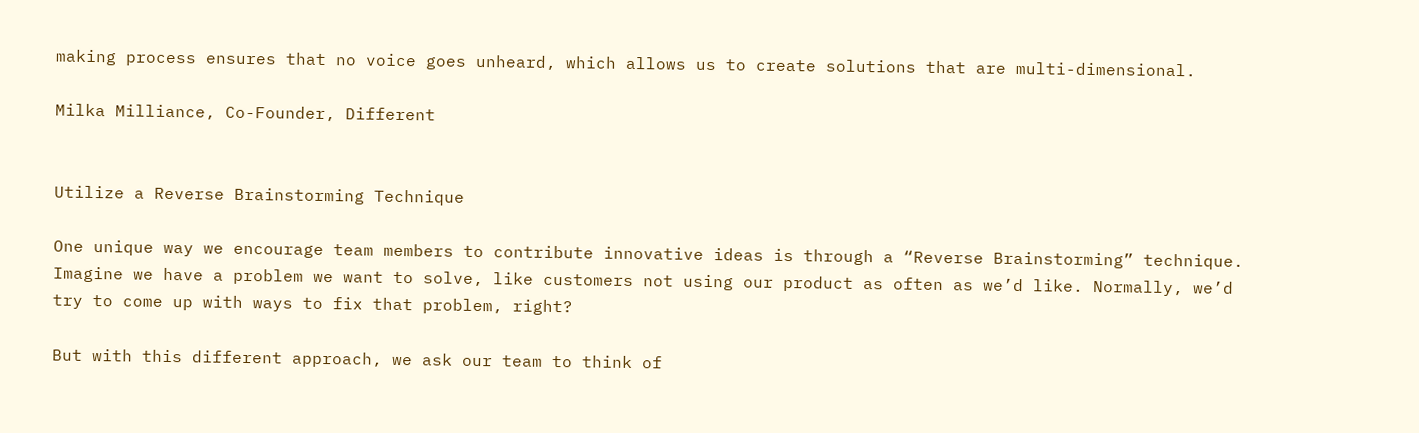making process ensures that no voice goes unheard, which allows us to create solutions that are multi-dimensional.

Milka Milliance, Co-Founder, Different


Utilize a Reverse Brainstorming Technique

One unique way we encourage team members to contribute innovative ideas is through a “Reverse Brainstorming” technique. Imagine we have a problem we want to solve, like customers not using our product as often as we’d like. Normally, we’d try to come up with ways to fix that problem, right?

But with this different approach, we ask our team to think of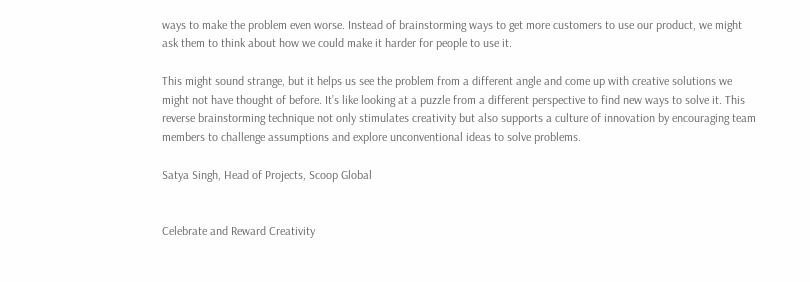ways to make the problem even worse. Instead of brainstorming ways to get more customers to use our product, we might ask them to think about how we could make it harder for people to use it.

This might sound strange, but it helps us see the problem from a different angle and come up with creative solutions we might not have thought of before. It’s like looking at a puzzle from a different perspective to find new ways to solve it. This reverse brainstorming technique not only stimulates creativity but also supports a culture of innovation by encouraging team members to challenge assumptions and explore unconventional ideas to solve problems.

Satya Singh, Head of Projects, Scoop Global


Celebrate and Reward Creativity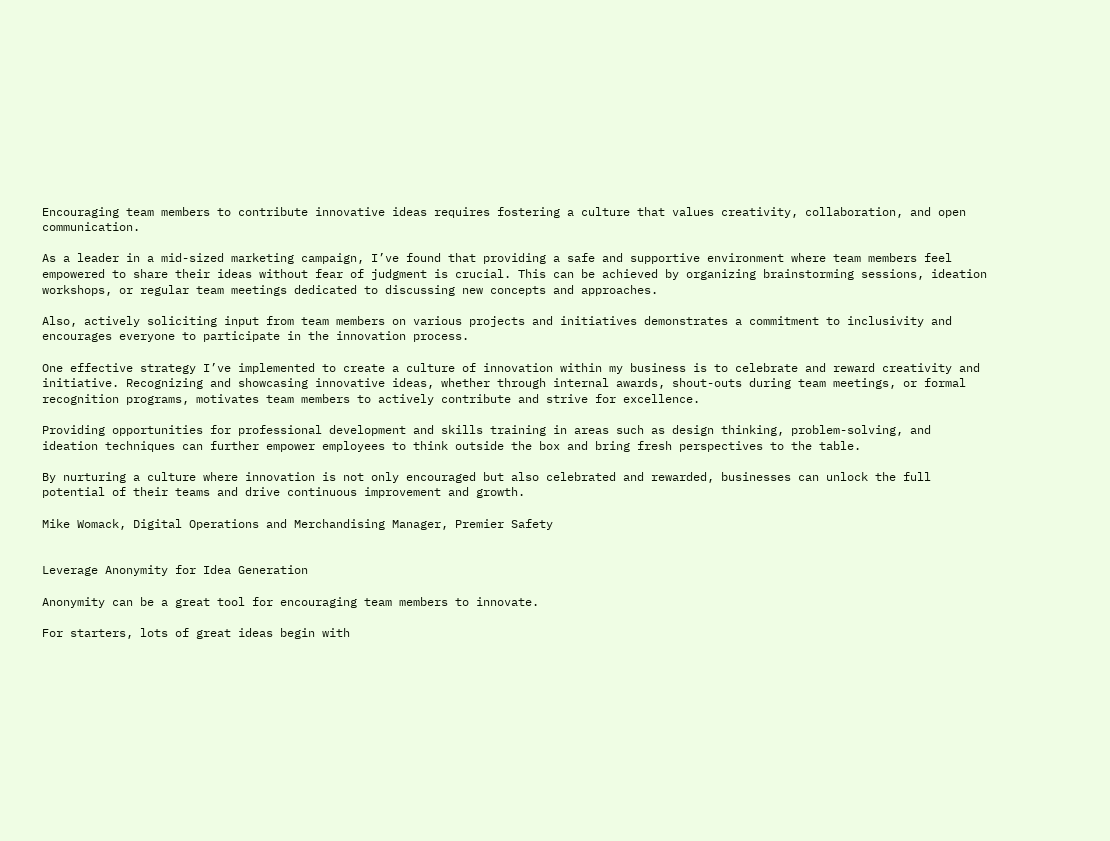Encouraging team members to contribute innovative ideas requires fostering a culture that values creativity, collaboration, and open communication.

As a leader in a mid-sized marketing campaign, I’ve found that providing a safe and supportive environment where team members feel empowered to share their ideas without fear of judgment is crucial. This can be achieved by organizing brainstorming sessions, ideation workshops, or regular team meetings dedicated to discussing new concepts and approaches.

Also, actively soliciting input from team members on various projects and initiatives demonstrates a commitment to inclusivity and encourages everyone to participate in the innovation process.

One effective strategy I’ve implemented to create a culture of innovation within my business is to celebrate and reward creativity and initiative. Recognizing and showcasing innovative ideas, whether through internal awards, shout-outs during team meetings, or formal recognition programs, motivates team members to actively contribute and strive for excellence.

Providing opportunities for professional development and skills training in areas such as design thinking, problem-solving, and ideation techniques can further empower employees to think outside the box and bring fresh perspectives to the table.

By nurturing a culture where innovation is not only encouraged but also celebrated and rewarded, businesses can unlock the full potential of their teams and drive continuous improvement and growth.

Mike Womack, Digital Operations and Merchandising Manager, Premier Safety


Leverage Anonymity for Idea Generation

Anonymity can be a great tool for encouraging team members to innovate.

For starters, lots of great ideas begin with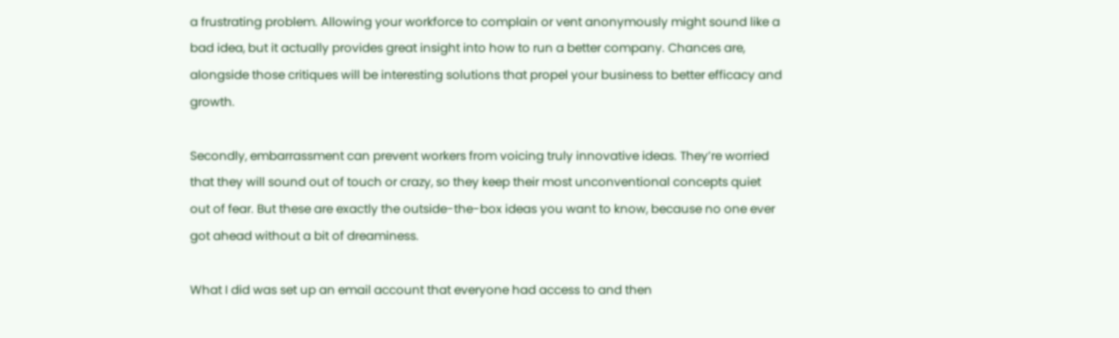a frustrating problem. Allowing your workforce to complain or vent anonymously might sound like a bad idea, but it actually provides great insight into how to run a better company. Chances are, alongside those critiques will be interesting solutions that propel your business to better efficacy and growth.

Secondly, embarrassment can prevent workers from voicing truly innovative ideas. They’re worried that they will sound out of touch or crazy, so they keep their most unconventional concepts quiet out of fear. But these are exactly the outside-the-box ideas you want to know, because no one ever got ahead without a bit of dreaminess.

What I did was set up an email account that everyone had access to and then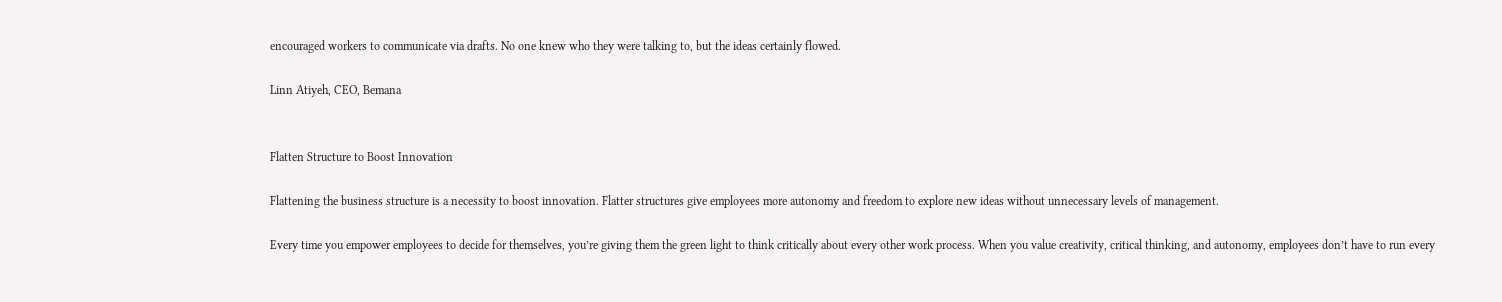encouraged workers to communicate via drafts. No one knew who they were talking to, but the ideas certainly flowed.

Linn Atiyeh, CEO, Bemana


Flatten Structure to Boost Innovation

Flattening the business structure is a necessity to boost innovation. Flatter structures give employees more autonomy and freedom to explore new ideas without unnecessary levels of management.

Every time you empower employees to decide for themselves, you’re giving them the green light to think critically about every other work process. When you value creativity, critical thinking, and autonomy, employees don’t have to run every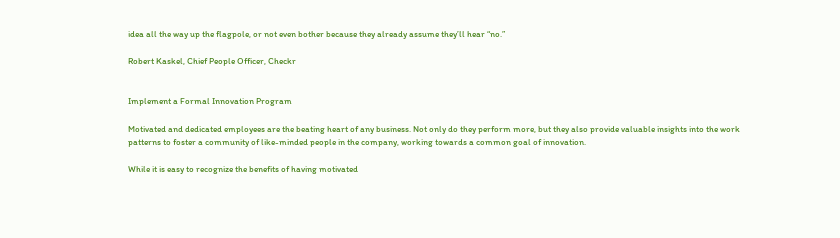idea all the way up the flagpole, or not even bother because they already assume they’ll hear “no.”

Robert Kaskel, Chief People Officer, Checkr


Implement a Formal Innovation Program

Motivated and dedicated employees are the beating heart of any business. Not only do they perform more, but they also provide valuable insights into the work patterns to foster a community of like-minded people in the company, working towards a common goal of innovation.

While it is easy to recognize the benefits of having motivated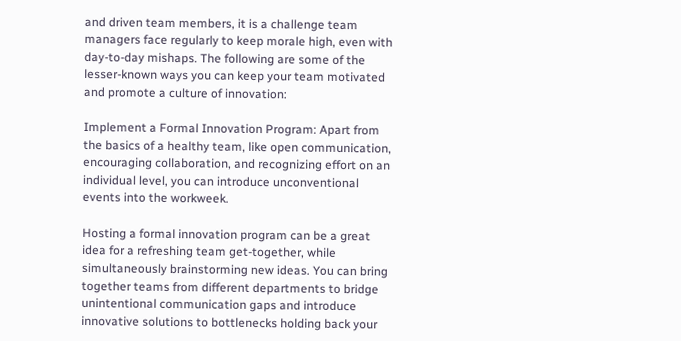and driven team members, it is a challenge team managers face regularly to keep morale high, even with day-to-day mishaps. The following are some of the lesser-known ways you can keep your team motivated and promote a culture of innovation:

Implement a Formal Innovation Program: Apart from the basics of a healthy team, like open communication, encouraging collaboration, and recognizing effort on an individual level, you can introduce unconventional events into the workweek.

Hosting a formal innovation program can be a great idea for a refreshing team get-together, while simultaneously brainstorming new ideas. You can bring together teams from different departments to bridge unintentional communication gaps and introduce innovative solutions to bottlenecks holding back your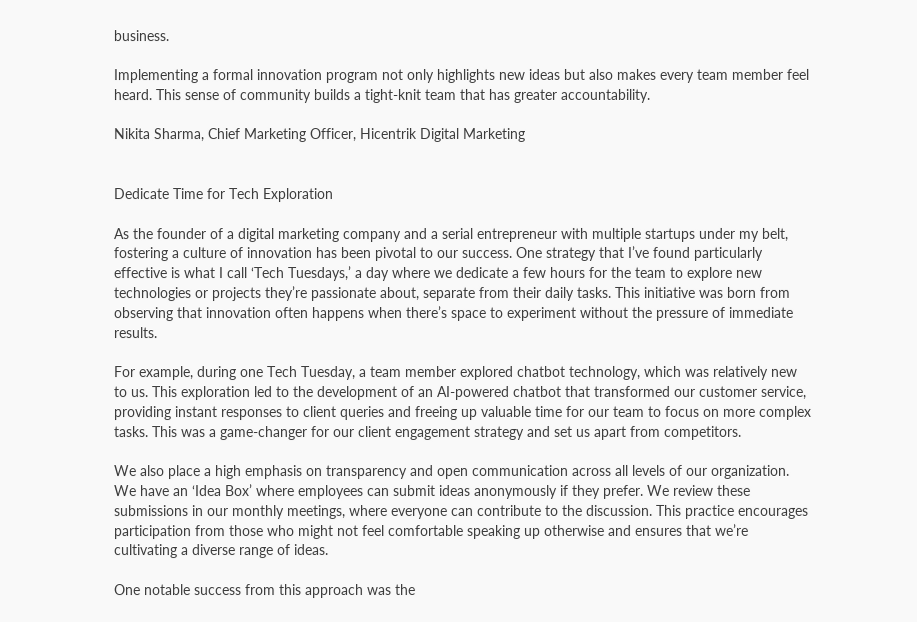business.

Implementing a formal innovation program not only highlights new ideas but also makes every team member feel heard. This sense of community builds a tight-knit team that has greater accountability.

Nikita Sharma, Chief Marketing Officer, Hicentrik Digital Marketing


Dedicate Time for Tech Exploration

As the founder of a digital marketing company and a serial entrepreneur with multiple startups under my belt, fostering a culture of innovation has been pivotal to our success. One strategy that I’ve found particularly effective is what I call ‘Tech Tuesdays,’ a day where we dedicate a few hours for the team to explore new technologies or projects they’re passionate about, separate from their daily tasks. This initiative was born from observing that innovation often happens when there’s space to experiment without the pressure of immediate results.

For example, during one Tech Tuesday, a team member explored chatbot technology, which was relatively new to us. This exploration led to the development of an AI-powered chatbot that transformed our customer service, providing instant responses to client queries and freeing up valuable time for our team to focus on more complex tasks. This was a game-changer for our client engagement strategy and set us apart from competitors.

We also place a high emphasis on transparency and open communication across all levels of our organization. We have an ‘Idea Box’ where employees can submit ideas anonymously if they prefer. We review these submissions in our monthly meetings, where everyone can contribute to the discussion. This practice encourages participation from those who might not feel comfortable speaking up otherwise and ensures that we’re cultivating a diverse range of ideas.

One notable success from this approach was the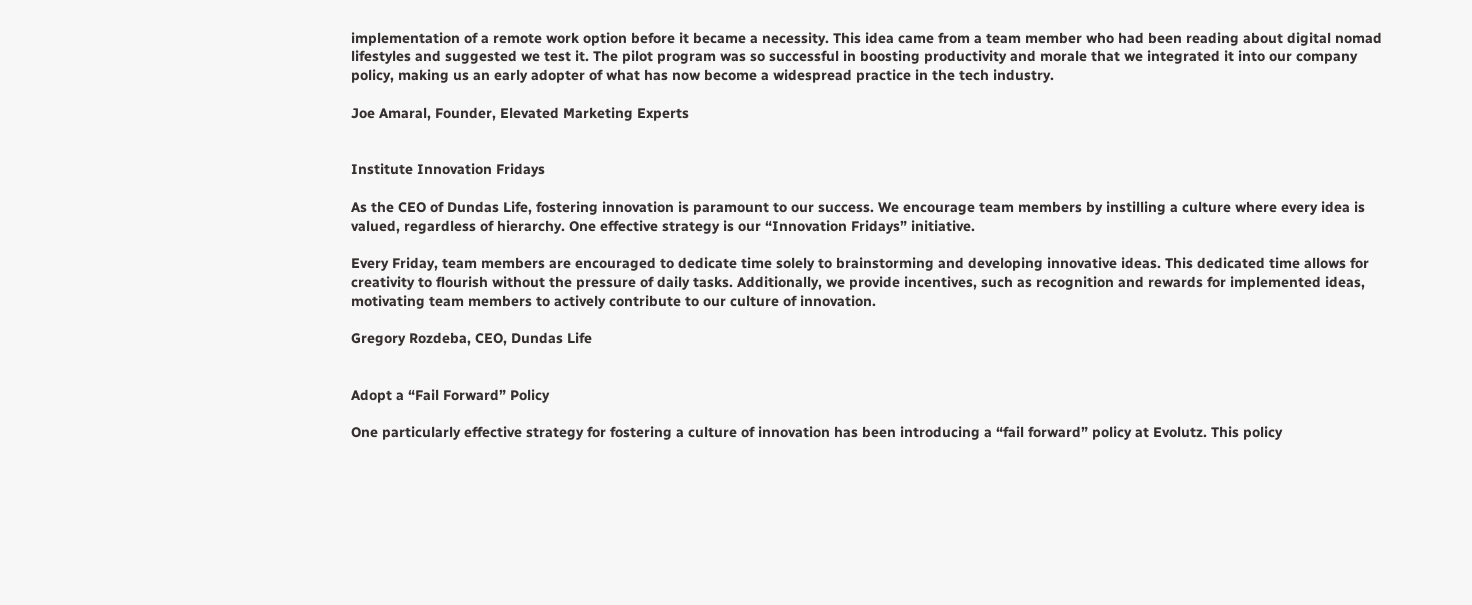implementation of a remote work option before it became a necessity. This idea came from a team member who had been reading about digital nomad lifestyles and suggested we test it. The pilot program was so successful in boosting productivity and morale that we integrated it into our company policy, making us an early adopter of what has now become a widespread practice in the tech industry.

Joe Amaral, Founder, Elevated Marketing Experts


Institute Innovation Fridays

As the CEO of Dundas Life, fostering innovation is paramount to our success. We encourage team members by instilling a culture where every idea is valued, regardless of hierarchy. One effective strategy is our “Innovation Fridays” initiative.

Every Friday, team members are encouraged to dedicate time solely to brainstorming and developing innovative ideas. This dedicated time allows for creativity to flourish without the pressure of daily tasks. Additionally, we provide incentives, such as recognition and rewards for implemented ideas, motivating team members to actively contribute to our culture of innovation.

Gregory Rozdeba, CEO, Dundas Life


Adopt a “Fail Forward” Policy

One particularly effective strategy for fostering a culture of innovation has been introducing a “fail forward” policy at Evolutz. This policy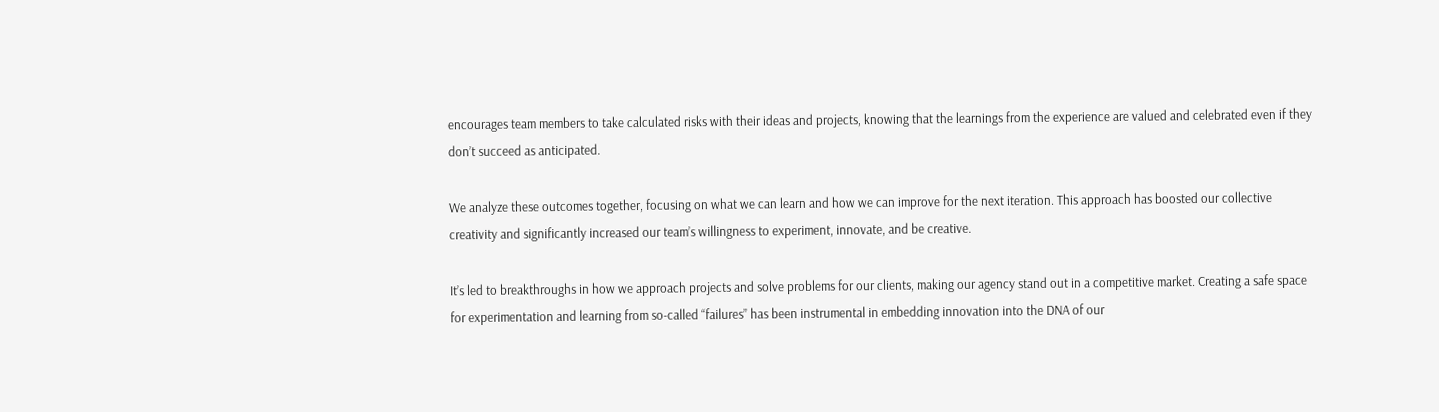encourages team members to take calculated risks with their ideas and projects, knowing that the learnings from the experience are valued and celebrated even if they don’t succeed as anticipated.

We analyze these outcomes together, focusing on what we can learn and how we can improve for the next iteration. This approach has boosted our collective creativity and significantly increased our team’s willingness to experiment, innovate, and be creative.

It’s led to breakthroughs in how we approach projects and solve problems for our clients, making our agency stand out in a competitive market. Creating a safe space for experimentation and learning from so-called “failures” has been instrumental in embedding innovation into the DNA of our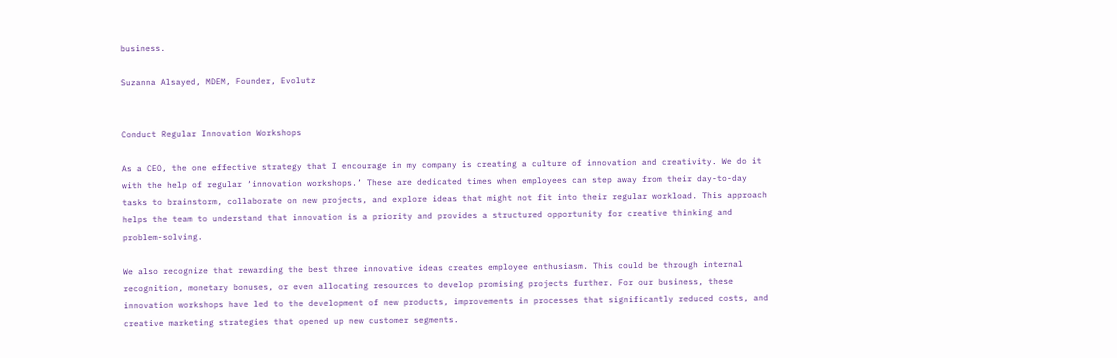business.

Suzanna Alsayed, MDEM, Founder, Evolutz


Conduct Regular Innovation Workshops

As a CEO, the one effective strategy that I encourage in my company is creating a culture of innovation and creativity. We do it with the help of regular ‘innovation workshops.’ These are dedicated times when employees can step away from their day-to-day tasks to brainstorm, collaborate on new projects, and explore ideas that might not fit into their regular workload. This approach helps the team to understand that innovation is a priority and provides a structured opportunity for creative thinking and problem-solving.

We also recognize that rewarding the best three innovative ideas creates employee enthusiasm. This could be through internal recognition, monetary bonuses, or even allocating resources to develop promising projects further. For our business, these innovation workshops have led to the development of new products, improvements in processes that significantly reduced costs, and creative marketing strategies that opened up new customer segments.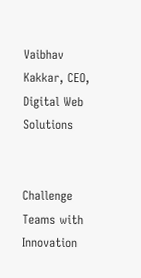Vaibhav Kakkar, CEO, Digital Web Solutions


Challenge Teams with Innovation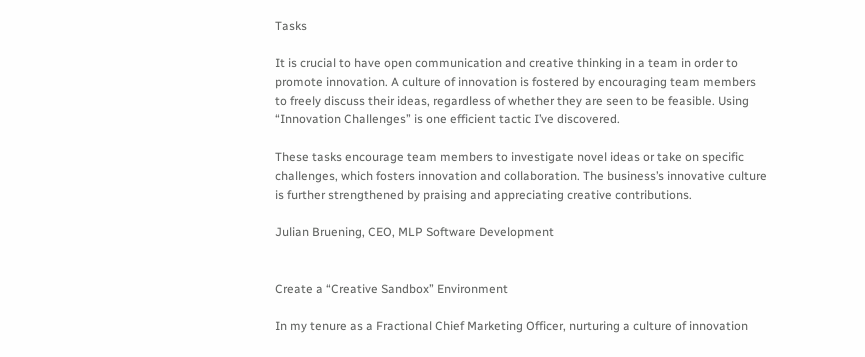Tasks

It is crucial to have open communication and creative thinking in a team in order to promote innovation. A culture of innovation is fostered by encouraging team members to freely discuss their ideas, regardless of whether they are seen to be feasible. Using “Innovation Challenges” is one efficient tactic I’ve discovered.

These tasks encourage team members to investigate novel ideas or take on specific challenges, which fosters innovation and collaboration. The business’s innovative culture is further strengthened by praising and appreciating creative contributions.

Julian Bruening, CEO, MLP Software Development


Create a “Creative Sandbox” Environment

In my tenure as a Fractional Chief Marketing Officer, nurturing a culture of innovation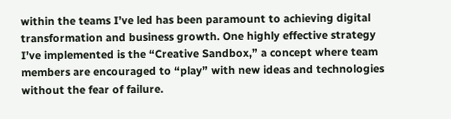within the teams I’ve led has been paramount to achieving digital transformation and business growth. One highly effective strategy I’ve implemented is the “Creative Sandbox,” a concept where team members are encouraged to “play” with new ideas and technologies without the fear of failure.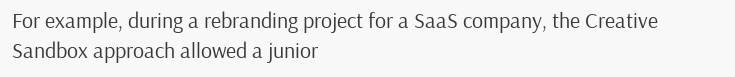For example, during a rebranding project for a SaaS company, the Creative Sandbox approach allowed a junior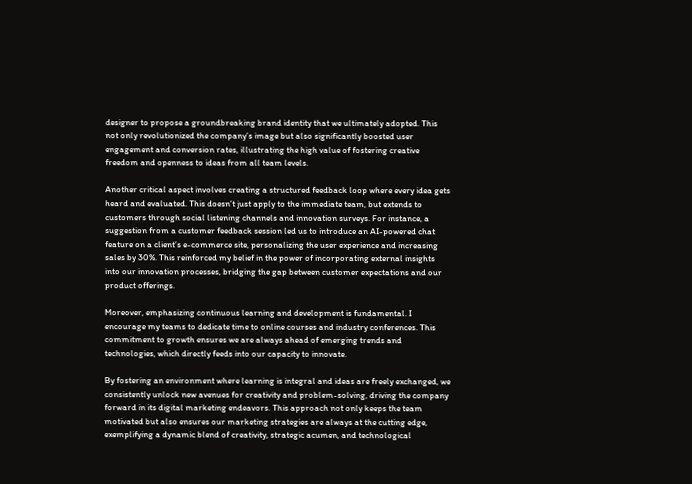designer to propose a groundbreaking brand identity that we ultimately adopted. This not only revolutionized the company’s image but also significantly boosted user engagement and conversion rates, illustrating the high value of fostering creative freedom and openness to ideas from all team levels.

Another critical aspect involves creating a structured feedback loop where every idea gets heard and evaluated. This doesn’t just apply to the immediate team, but extends to customers through social listening channels and innovation surveys. For instance, a suggestion from a customer feedback session led us to introduce an AI-powered chat feature on a client’s e-commerce site, personalizing the user experience and increasing sales by 30%. This reinforced my belief in the power of incorporating external insights into our innovation processes, bridging the gap between customer expectations and our product offerings.

Moreover, emphasizing continuous learning and development is fundamental. I encourage my teams to dedicate time to online courses and industry conferences. This commitment to growth ensures we are always ahead of emerging trends and technologies, which directly feeds into our capacity to innovate.

By fostering an environment where learning is integral and ideas are freely exchanged, we consistently unlock new avenues for creativity and problem-solving, driving the company forward in its digital marketing endeavors. This approach not only keeps the team motivated but also ensures our marketing strategies are always at the cutting edge, exemplifying a dynamic blend of creativity, strategic acumen, and technological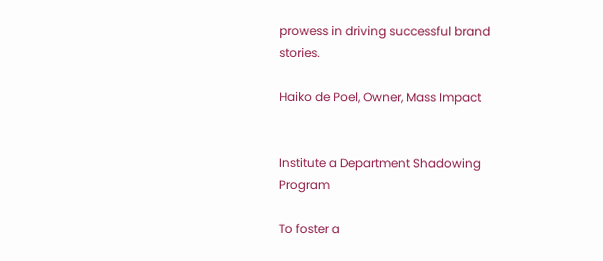prowess in driving successful brand stories.

Haiko de Poel, Owner, Mass Impact


Institute a Department Shadowing Program

To foster a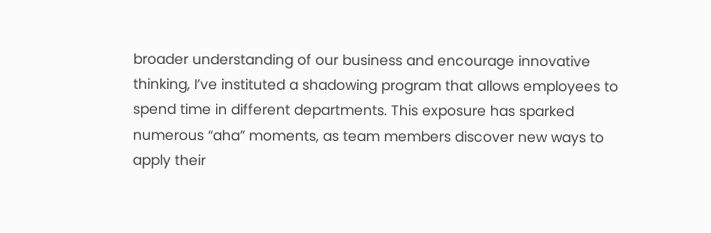broader understanding of our business and encourage innovative thinking, I’ve instituted a shadowing program that allows employees to spend time in different departments. This exposure has sparked numerous “aha” moments, as team members discover new ways to apply their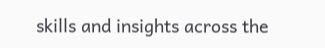skills and insights across the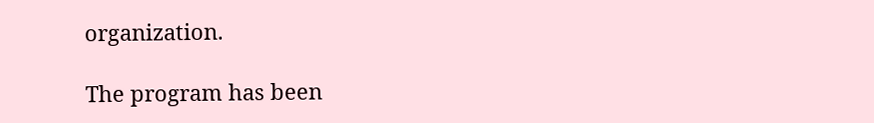organization.

The program has been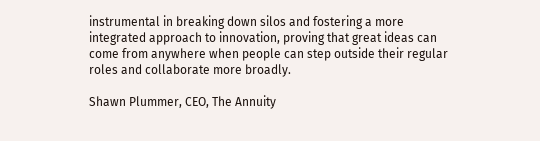instrumental in breaking down silos and fostering a more integrated approach to innovation, proving that great ideas can come from anywhere when people can step outside their regular roles and collaborate more broadly.

Shawn Plummer, CEO, The Annuity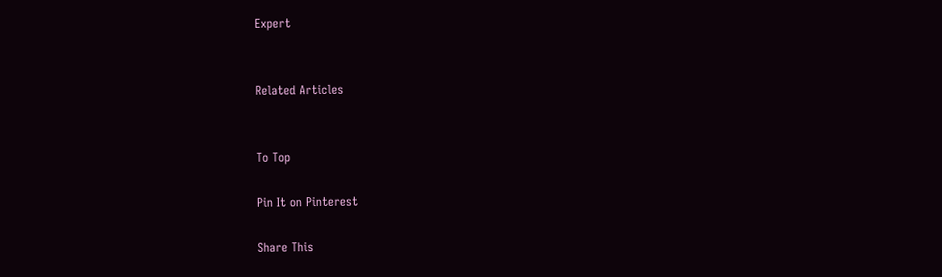Expert


Related Articles


To Top

Pin It on Pinterest

Share This